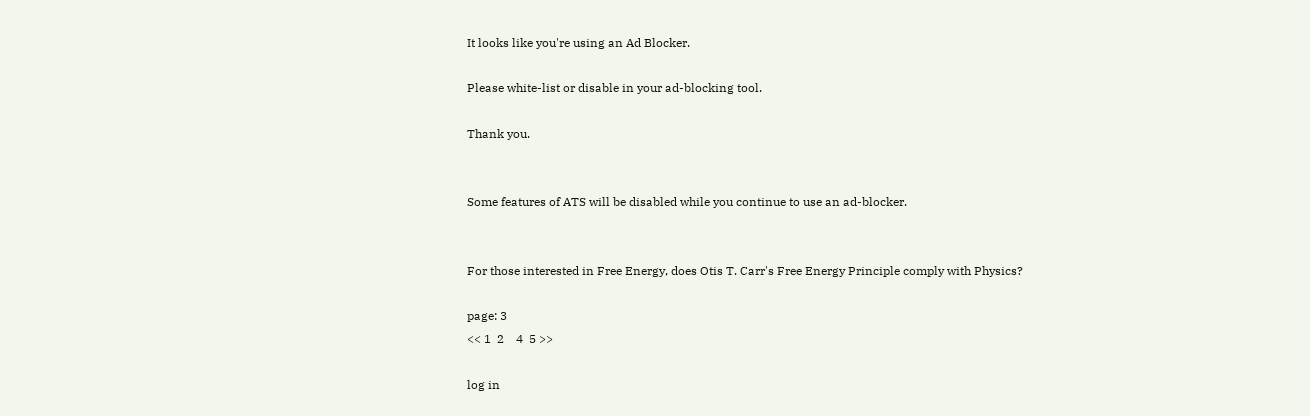It looks like you're using an Ad Blocker.

Please white-list or disable in your ad-blocking tool.

Thank you.


Some features of ATS will be disabled while you continue to use an ad-blocker.


For those interested in Free Energy, does Otis T. Carr's Free Energy Principle comply with Physics?

page: 3
<< 1  2    4  5 >>

log in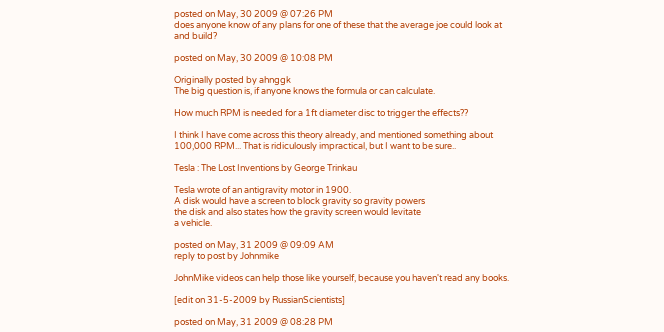posted on May, 30 2009 @ 07:26 PM
does anyone know of any plans for one of these that the average joe could look at and build?

posted on May, 30 2009 @ 10:08 PM

Originally posted by ahnggk
The big question is, if anyone knows the formula or can calculate.

How much RPM is needed for a 1ft diameter disc to trigger the effects??

I think I have come across this theory already, and mentioned something about 100,000 RPM... That is ridiculously impractical, but I want to be sure..

Tesla : The Lost Inventions by George Trinkau

Tesla wrote of an antigravity motor in 1900.
A disk would have a screen to block gravity so gravity powers
the disk and also states how the gravity screen would levitate
a vehicle.

posted on May, 31 2009 @ 09:09 AM
reply to post by Johnmike

JohnMike videos can help those like yourself, because you haven't read any books.

[edit on 31-5-2009 by RussianScientists]

posted on May, 31 2009 @ 08:28 PM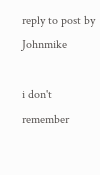reply to post by Johnmike

i don't remember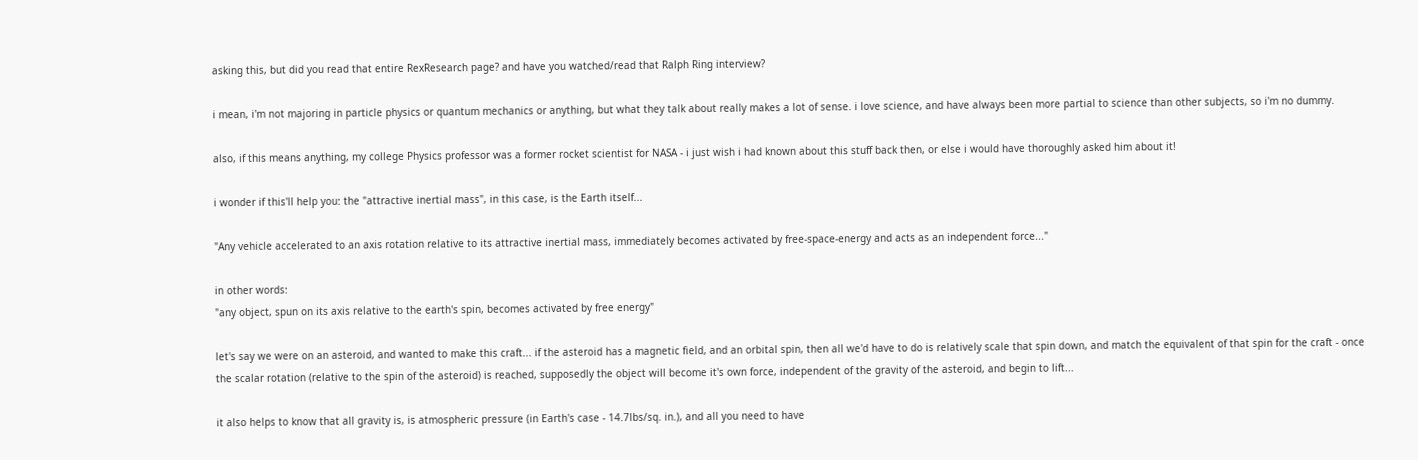asking this, but did you read that entire RexResearch page? and have you watched/read that Ralph Ring interview?

i mean, i'm not majoring in particle physics or quantum mechanics or anything, but what they talk about really makes a lot of sense. i love science, and have always been more partial to science than other subjects, so i'm no dummy.

also, if this means anything, my college Physics professor was a former rocket scientist for NASA - i just wish i had known about this stuff back then, or else i would have thoroughly asked him about it!

i wonder if this'll help you: the "attractive inertial mass", in this case, is the Earth itself...

"Any vehicle accelerated to an axis rotation relative to its attractive inertial mass, immediately becomes activated by free-space-energy and acts as an independent force..."

in other words:
"any object, spun on its axis relative to the earth's spin, becomes activated by free energy"

let's say we were on an asteroid, and wanted to make this craft... if the asteroid has a magnetic field, and an orbital spin, then all we'd have to do is relatively scale that spin down, and match the equivalent of that spin for the craft - once the scalar rotation (relative to the spin of the asteroid) is reached, supposedly the object will become it's own force, independent of the gravity of the asteroid, and begin to lift...

it also helps to know that all gravity is, is atmospheric pressure (in Earth's case - 14.7lbs/sq. in.), and all you need to have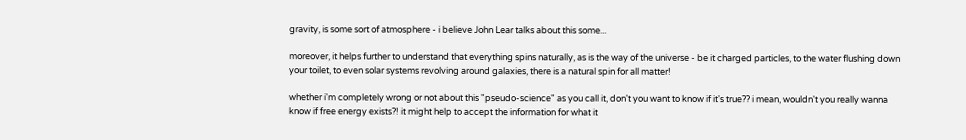gravity, is some sort of atmosphere - i believe John Lear talks about this some...

moreover, it helps further to understand that everything spins naturally, as is the way of the universe - be it charged particles, to the water flushing down your toilet, to even solar systems revolving around galaxies, there is a natural spin for all matter!

whether i'm completely wrong or not about this "pseudo-science" as you call it, don't you want to know if it's true?? i mean, wouldn't you really wanna know if free energy exists?! it might help to accept the information for what it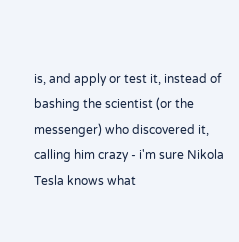is, and apply or test it, instead of bashing the scientist (or the messenger) who discovered it, calling him crazy - i'm sure Nikola Tesla knows what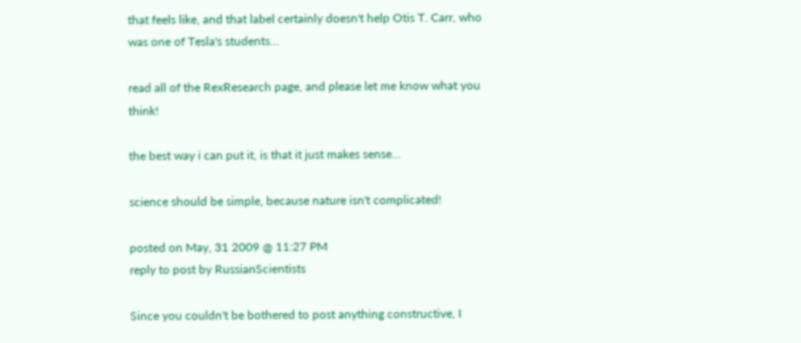that feels like, and that label certainly doesn't help Otis T. Carr, who was one of Tesla's students...

read all of the RexResearch page, and please let me know what you think!

the best way i can put it, is that it just makes sense...

science should be simple, because nature isn't complicated!

posted on May, 31 2009 @ 11:27 PM
reply to post by RussianScientists

Since you couldn't be bothered to post anything constructive, I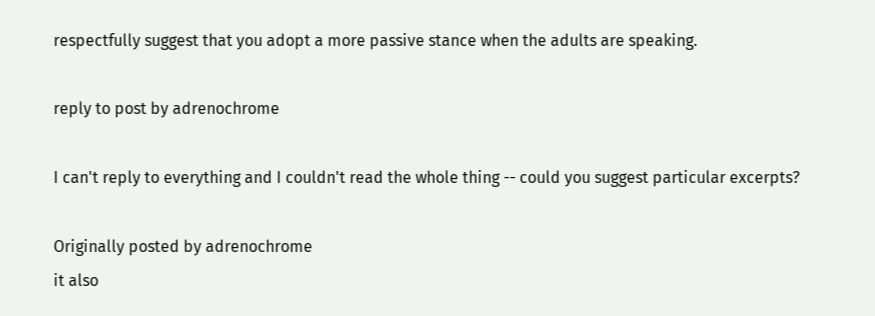respectfully suggest that you adopt a more passive stance when the adults are speaking.

reply to post by adrenochrome

I can't reply to everything and I couldn't read the whole thing -- could you suggest particular excerpts?

Originally posted by adrenochrome
it also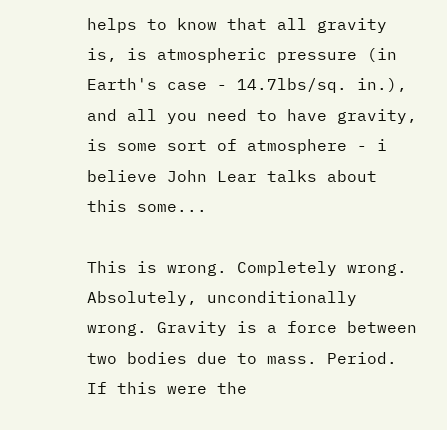helps to know that all gravity is, is atmospheric pressure (in Earth's case - 14.7lbs/sq. in.), and all you need to have gravity, is some sort of atmosphere - i believe John Lear talks about this some...

This is wrong. Completely wrong. Absolutely, unconditionally wrong. Gravity is a force between two bodies due to mass. Period. If this were the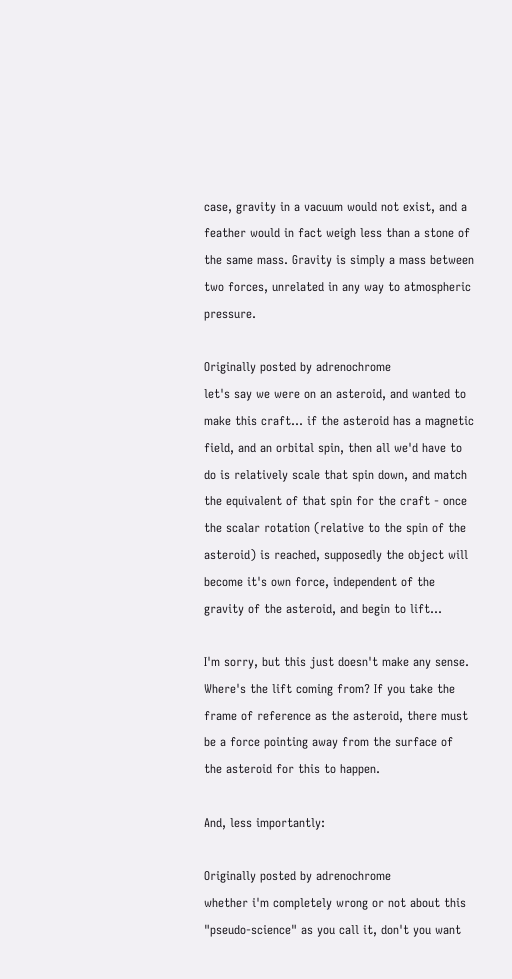case, gravity in a vacuum would not exist, and a feather would in fact weigh less than a stone of the same mass. Gravity is simply a mass between two forces, unrelated in any way to atmospheric pressure.

Originally posted by adrenochrome
let's say we were on an asteroid, and wanted to make this craft... if the asteroid has a magnetic field, and an orbital spin, then all we'd have to do is relatively scale that spin down, and match the equivalent of that spin for the craft - once the scalar rotation (relative to the spin of the asteroid) is reached, supposedly the object will become it's own force, independent of the gravity of the asteroid, and begin to lift...

I'm sorry, but this just doesn't make any sense. Where's the lift coming from? If you take the frame of reference as the asteroid, there must be a force pointing away from the surface of the asteroid for this to happen.

And, less importantly:

Originally posted by adrenochrome
whether i'm completely wrong or not about this "pseudo-science" as you call it, don't you want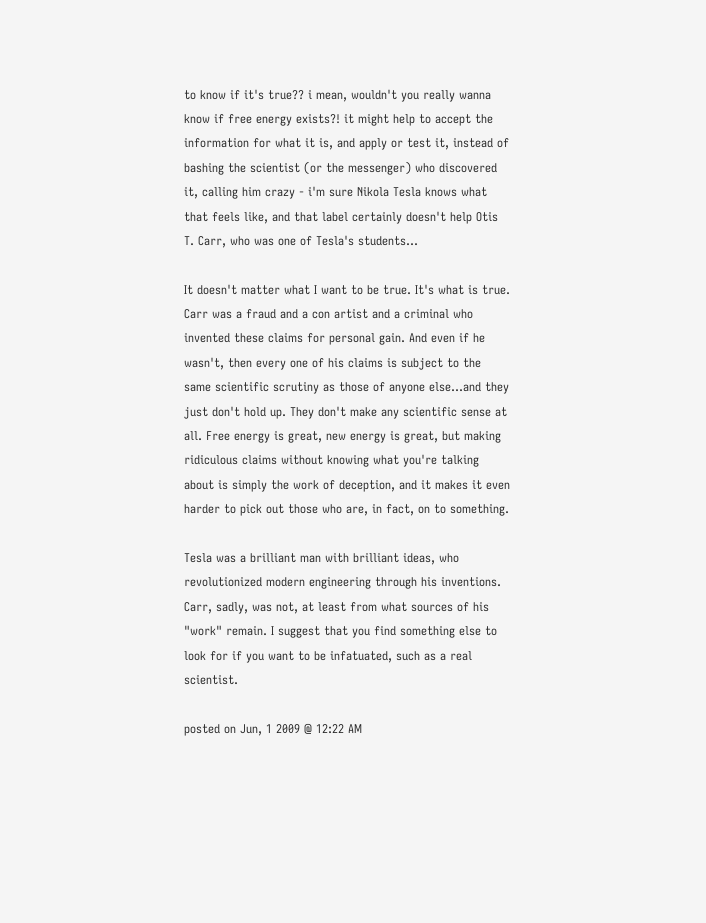to know if it's true?? i mean, wouldn't you really wanna know if free energy exists?! it might help to accept the information for what it is, and apply or test it, instead of bashing the scientist (or the messenger) who discovered it, calling him crazy - i'm sure Nikola Tesla knows what that feels like, and that label certainly doesn't help Otis T. Carr, who was one of Tesla's students...

It doesn't matter what I want to be true. It's what is true. Carr was a fraud and a con artist and a criminal who invented these claims for personal gain. And even if he wasn't, then every one of his claims is subject to the same scientific scrutiny as those of anyone else...and they just don't hold up. They don't make any scientific sense at all. Free energy is great, new energy is great, but making ridiculous claims without knowing what you're talking about is simply the work of deception, and it makes it even harder to pick out those who are, in fact, on to something.

Tesla was a brilliant man with brilliant ideas, who revolutionized modern engineering through his inventions. Carr, sadly, was not, at least from what sources of his "work" remain. I suggest that you find something else to look for if you want to be infatuated, such as a real scientist.

posted on Jun, 1 2009 @ 12:22 AM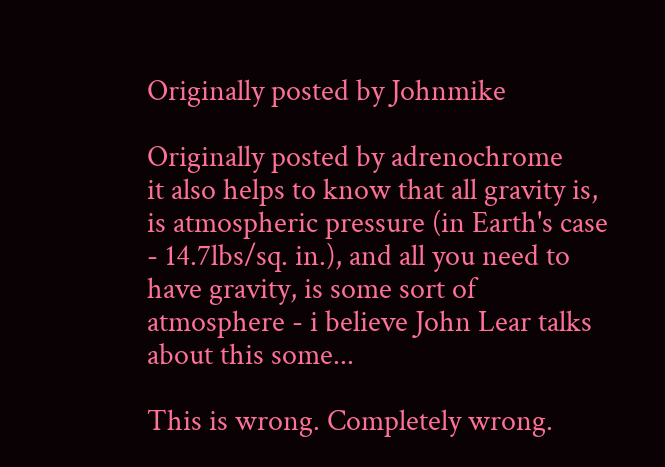Originally posted by Johnmike

Originally posted by adrenochrome
it also helps to know that all gravity is, is atmospheric pressure (in Earth's case - 14.7lbs/sq. in.), and all you need to have gravity, is some sort of atmosphere - i believe John Lear talks about this some...

This is wrong. Completely wrong.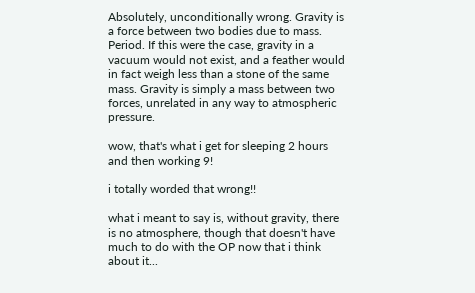Absolutely, unconditionally wrong. Gravity is a force between two bodies due to mass. Period. If this were the case, gravity in a vacuum would not exist, and a feather would in fact weigh less than a stone of the same mass. Gravity is simply a mass between two forces, unrelated in any way to atmospheric pressure.

wow, that's what i get for sleeping 2 hours and then working 9!

i totally worded that wrong!!

what i meant to say is, without gravity, there is no atmosphere, though that doesn't have much to do with the OP now that i think about it...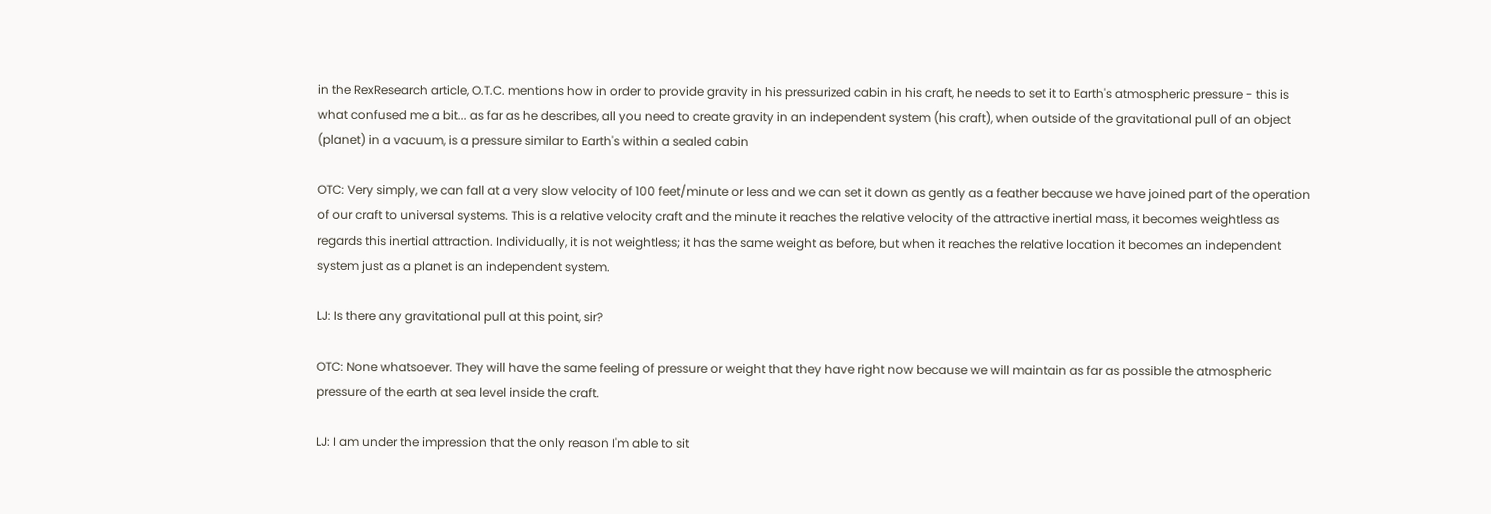in the RexResearch article, O.T.C. mentions how in order to provide gravity in his pressurized cabin in his craft, he needs to set it to Earth's atmospheric pressure - this is what confused me a bit... as far as he describes, all you need to create gravity in an independent system (his craft), when outside of the gravitational pull of an object (planet) in a vacuum, is a pressure similar to Earth's within a sealed cabin

OTC: Very simply, we can fall at a very slow velocity of 100 feet/minute or less and we can set it down as gently as a feather because we have joined part of the operation of our craft to universal systems. This is a relative velocity craft and the minute it reaches the relative velocity of the attractive inertial mass, it becomes weightless as regards this inertial attraction. Individually, it is not weightless; it has the same weight as before, but when it reaches the relative location it becomes an independent system just as a planet is an independent system.

LJ: Is there any gravitational pull at this point, sir?

OTC: None whatsoever. They will have the same feeling of pressure or weight that they have right now because we will maintain as far as possible the atmospheric pressure of the earth at sea level inside the craft.

LJ: I am under the impression that the only reason I'm able to sit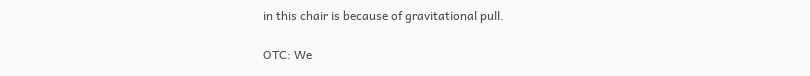in this chair is because of gravitational pull.

OTC: We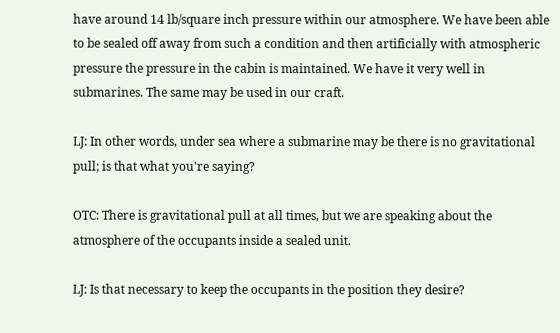have around 14 lb/square inch pressure within our atmosphere. We have been able to be sealed off away from such a condition and then artificially with atmospheric pressure the pressure in the cabin is maintained. We have it very well in submarines. The same may be used in our craft.

LJ: In other words, under sea where a submarine may be there is no gravitational pull; is that what you're saying?

OTC: There is gravitational pull at all times, but we are speaking about the atmosphere of the occupants inside a sealed unit.

LJ: Is that necessary to keep the occupants in the position they desire?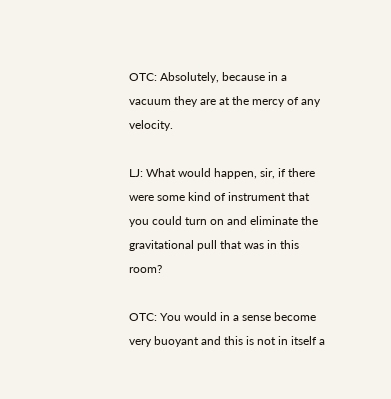OTC: Absolutely, because in a vacuum they are at the mercy of any velocity.

LJ: What would happen, sir, if there were some kind of instrument that you could turn on and eliminate the gravitational pull that was in this room?

OTC: You would in a sense become very buoyant and this is not in itself a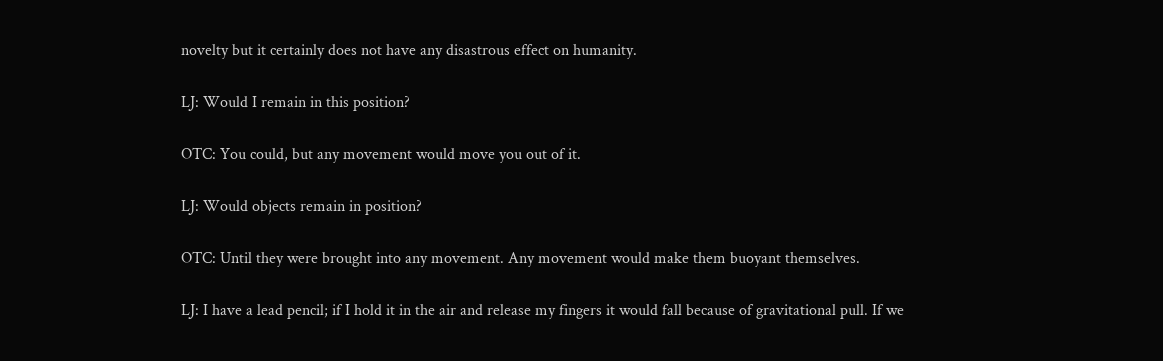novelty but it certainly does not have any disastrous effect on humanity.

LJ: Would I remain in this position?

OTC: You could, but any movement would move you out of it.

LJ: Would objects remain in position?

OTC: Until they were brought into any movement. Any movement would make them buoyant themselves.

LJ: I have a lead pencil; if I hold it in the air and release my fingers it would fall because of gravitational pull. If we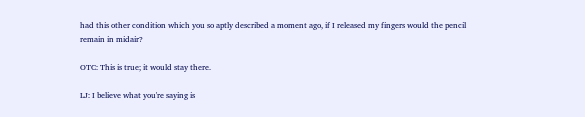had this other condition which you so aptly described a moment ago, if I released my fingers would the pencil remain in midair?

OTC: This is true; it would stay there.

LJ: I believe what you're saying is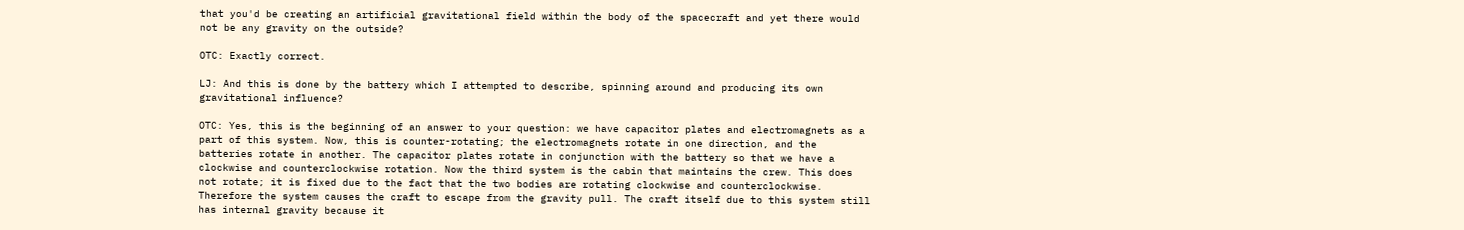that you'd be creating an artificial gravitational field within the body of the spacecraft and yet there would not be any gravity on the outside?

OTC: Exactly correct.

LJ: And this is done by the battery which I attempted to describe, spinning around and producing its own gravitational influence?

OTC: Yes, this is the beginning of an answer to your question: we have capacitor plates and electromagnets as a part of this system. Now, this is counter-rotating; the electromagnets rotate in one direction, and the batteries rotate in another. The capacitor plates rotate in conjunction with the battery so that we have a clockwise and counterclockwise rotation. Now the third system is the cabin that maintains the crew. This does not rotate; it is fixed due to the fact that the two bodies are rotating clockwise and counterclockwise. Therefore the system causes the craft to escape from the gravity pull. The craft itself due to this system still has internal gravity because it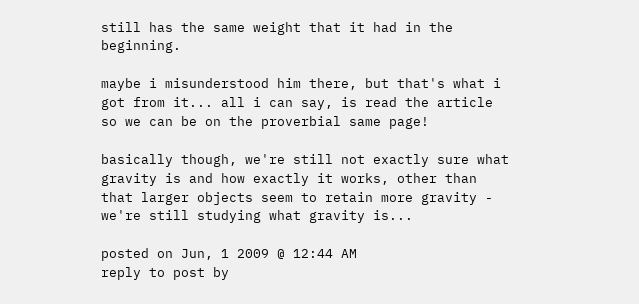still has the same weight that it had in the beginning.

maybe i misunderstood him there, but that's what i got from it... all i can say, is read the article so we can be on the proverbial same page!

basically though, we're still not exactly sure what gravity is and how exactly it works, other than that larger objects seem to retain more gravity - we're still studying what gravity is...

posted on Jun, 1 2009 @ 12:44 AM
reply to post by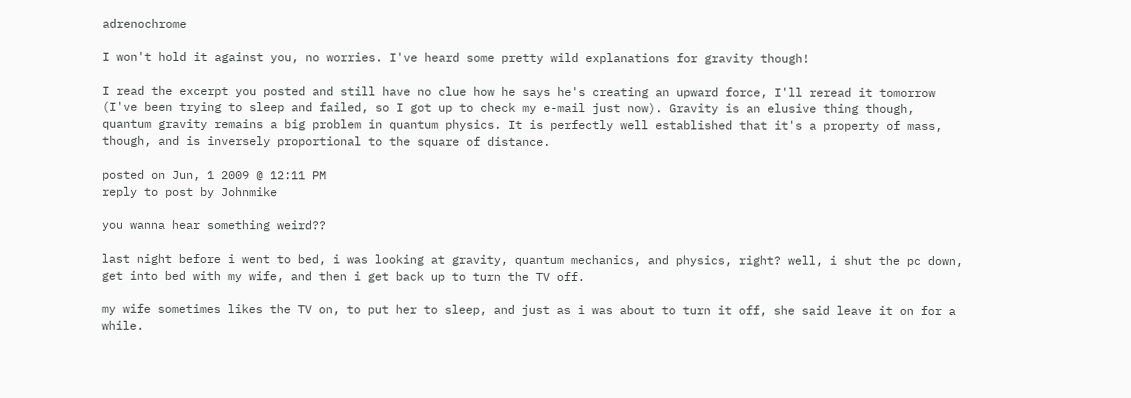adrenochrome

I won't hold it against you, no worries. I've heard some pretty wild explanations for gravity though!

I read the excerpt you posted and still have no clue how he says he's creating an upward force, I'll reread it tomorrow (I've been trying to sleep and failed, so I got up to check my e-mail just now). Gravity is an elusive thing though, quantum gravity remains a big problem in quantum physics. It is perfectly well established that it's a property of mass, though, and is inversely proportional to the square of distance.

posted on Jun, 1 2009 @ 12:11 PM
reply to post by Johnmike

you wanna hear something weird??

last night before i went to bed, i was looking at gravity, quantum mechanics, and physics, right? well, i shut the pc down, get into bed with my wife, and then i get back up to turn the TV off.

my wife sometimes likes the TV on, to put her to sleep, and just as i was about to turn it off, she said leave it on for a while.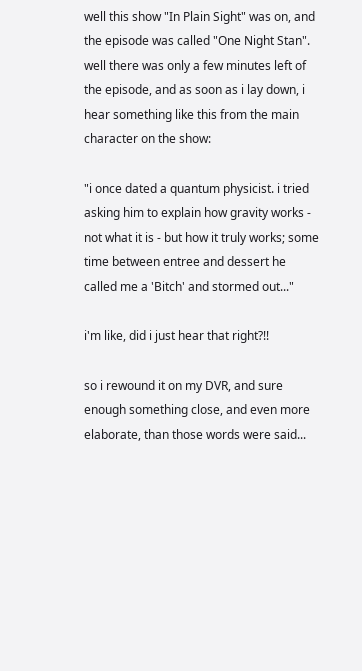well this show "In Plain Sight" was on, and the episode was called "One Night Stan". well there was only a few minutes left of the episode, and as soon as i lay down, i hear something like this from the main character on the show:

"i once dated a quantum physicist. i tried asking him to explain how gravity works - not what it is - but how it truly works; some time between entree and dessert he called me a 'Bitch' and stormed out..."

i'm like, did i just hear that right?!!

so i rewound it on my DVR, and sure enough something close, and even more elaborate, than those words were said...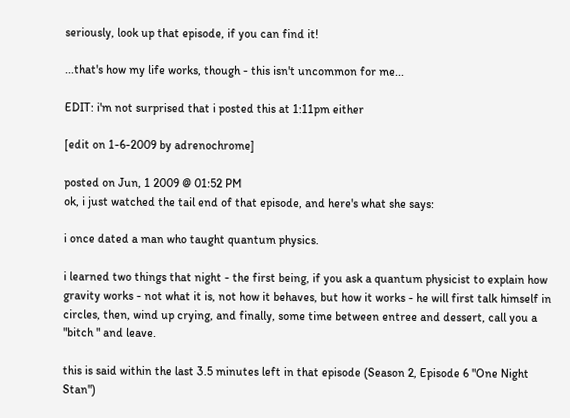seriously, look up that episode, if you can find it!

...that's how my life works, though - this isn't uncommon for me...

EDIT: i'm not surprised that i posted this at 1:11pm either

[edit on 1-6-2009 by adrenochrome]

posted on Jun, 1 2009 @ 01:52 PM
ok, i just watched the tail end of that episode, and here's what she says:

i once dated a man who taught quantum physics.

i learned two things that night - the first being, if you ask a quantum physicist to explain how gravity works - not what it is, not how it behaves, but how it works - he will first talk himself in circles, then, wind up crying, and finally, some time between entree and dessert, call you a "bitch " and leave.

this is said within the last 3.5 minutes left in that episode (Season 2, Episode 6 "One Night Stan")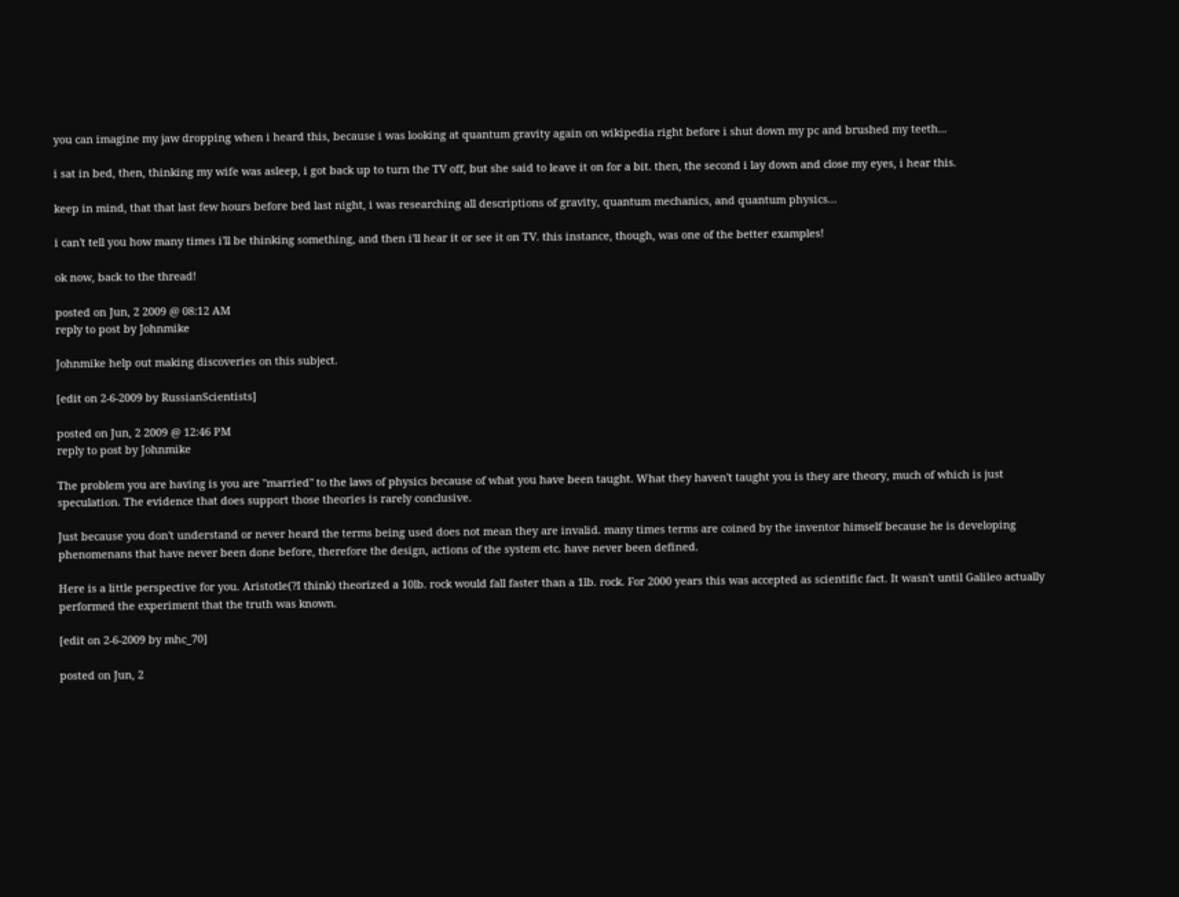you can imagine my jaw dropping when i heard this, because i was looking at quantum gravity again on wikipedia right before i shut down my pc and brushed my teeth...

i sat in bed, then, thinking my wife was asleep, i got back up to turn the TV off, but she said to leave it on for a bit. then, the second i lay down and close my eyes, i hear this.

keep in mind, that that last few hours before bed last night, i was researching all descriptions of gravity, quantum mechanics, and quantum physics...

i can't tell you how many times i'll be thinking something, and then i'll hear it or see it on TV. this instance, though, was one of the better examples!

ok now, back to the thread!

posted on Jun, 2 2009 @ 08:12 AM
reply to post by Johnmike

Johnmike help out making discoveries on this subject.

[edit on 2-6-2009 by RussianScientists]

posted on Jun, 2 2009 @ 12:46 PM
reply to post by Johnmike

The problem you are having is you are "married" to the laws of physics because of what you have been taught. What they haven't taught you is they are theory, much of which is just speculation. The evidence that does support those theories is rarely conclusive.

Just because you don't understand or never heard the terms being used does not mean they are invalid. many times terms are coined by the inventor himself because he is developing phenomenans that have never been done before, therefore the design, actions of the system etc. have never been defined.

Here is a little perspective for you. Aristotle(?I think) theorized a 10lb. rock would fall faster than a 1lb. rock. For 2000 years this was accepted as scientific fact. It wasn't until Galileo actually performed the experiment that the truth was known.

[edit on 2-6-2009 by mhc_70]

posted on Jun, 2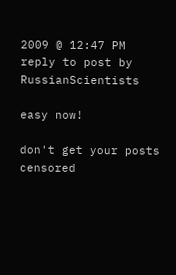2009 @ 12:47 PM
reply to post by RussianScientists

easy now!

don't get your posts censored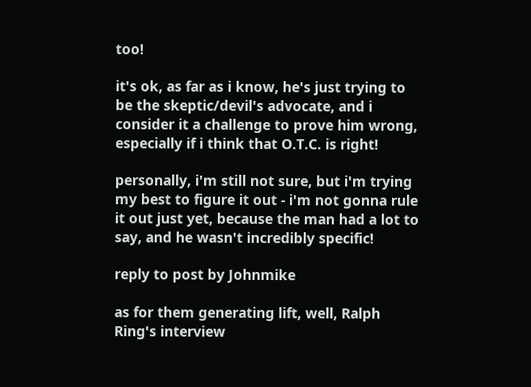too!

it's ok, as far as i know, he's just trying to be the skeptic/devil's advocate, and i consider it a challenge to prove him wrong, especially if i think that O.T.C. is right!

personally, i'm still not sure, but i'm trying my best to figure it out - i'm not gonna rule it out just yet, because the man had a lot to say, and he wasn't incredibly specific!

reply to post by Johnmike

as for them generating lift, well, Ralph Ring's interview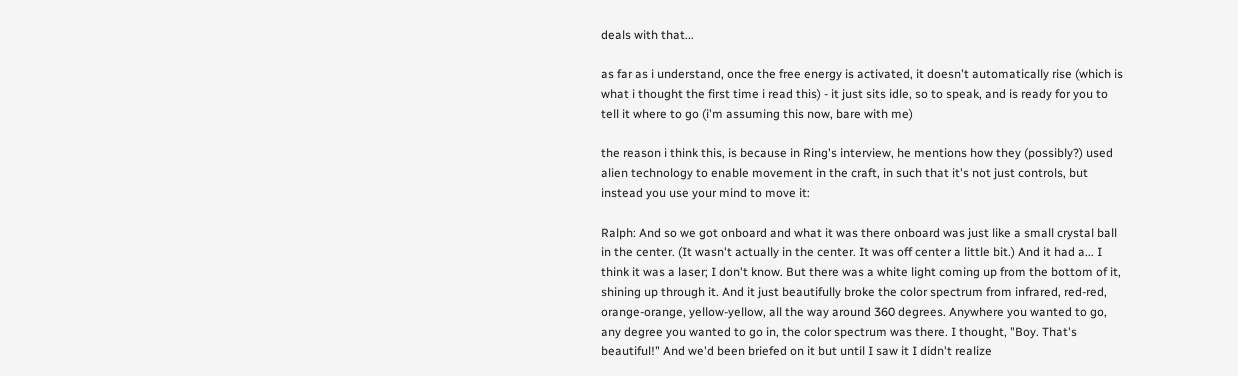deals with that...

as far as i understand, once the free energy is activated, it doesn't automatically rise (which is what i thought the first time i read this) - it just sits idle, so to speak, and is ready for you to tell it where to go (i'm assuming this now, bare with me)

the reason i think this, is because in Ring's interview, he mentions how they (possibly?) used alien technology to enable movement in the craft, in such that it's not just controls, but instead you use your mind to move it:

Ralph: And so we got onboard and what it was there onboard was just like a small crystal ball in the center. (It wasn't actually in the center. It was off center a little bit.) And it had a... I think it was a laser; I don't know. But there was a white light coming up from the bottom of it, shining up through it. And it just beautifully broke the color spectrum from infrared, red-red, orange-orange, yellow-yellow, all the way around 360 degrees. Anywhere you wanted to go, any degree you wanted to go in, the color spectrum was there. I thought, "Boy. That's beautiful!" And we'd been briefed on it but until I saw it I didn't realize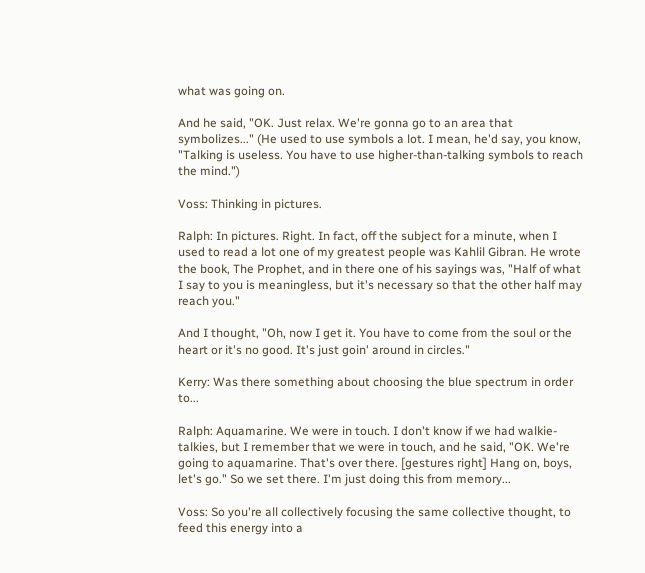what was going on.

And he said, "OK. Just relax. We're gonna go to an area that symbolizes..." (He used to use symbols a lot. I mean, he'd say, you know, "Talking is useless. You have to use higher-than-talking symbols to reach the mind.")

Voss: Thinking in pictures.

Ralph: In pictures. Right. In fact, off the subject for a minute, when I used to read a lot one of my greatest people was Kahlil Gibran. He wrote the book, The Prophet, and in there one of his sayings was, "Half of what I say to you is meaningless, but it's necessary so that the other half may reach you."

And I thought, "Oh, now I get it. You have to come from the soul or the heart or it's no good. It's just goin' around in circles."

Kerry: Was there something about choosing the blue spectrum in order to...

Ralph: Aquamarine. We were in touch. I don't know if we had walkie-talkies, but I remember that we were in touch, and he said, "OK. We're going to aquamarine. That's over there. [gestures right] Hang on, boys, let's go." So we set there. I'm just doing this from memory...

Voss: So you're all collectively focusing the same collective thought, to feed this energy into a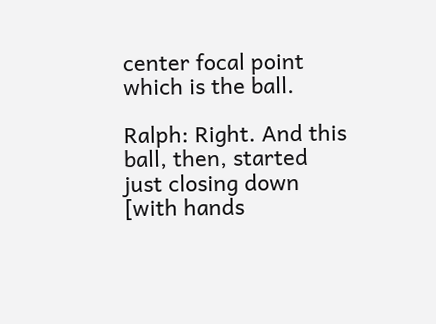center focal point which is the ball.

Ralph: Right. And this ball, then, started just closing down [with hands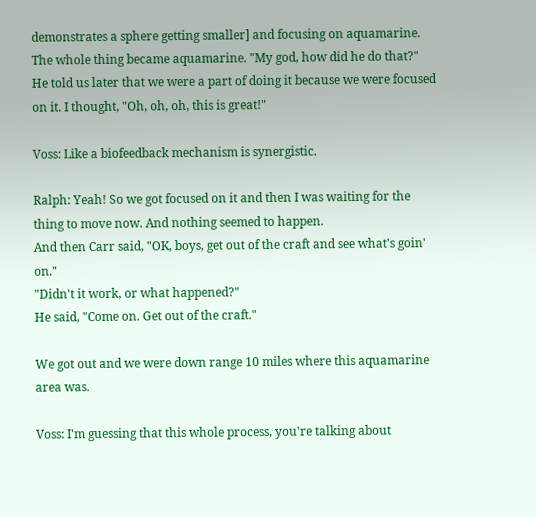demonstrates a sphere getting smaller] and focusing on aquamarine. The whole thing became aquamarine. "My god, how did he do that?" He told us later that we were a part of doing it because we were focused on it. I thought, "Oh, oh, oh, this is great!"

Voss: Like a biofeedback mechanism is synergistic.

Ralph: Yeah! So we got focused on it and then I was waiting for the thing to move now. And nothing seemed to happen.
And then Carr said, "OK, boys, get out of the craft and see what's goin' on."
"Didn't it work, or what happened?"
He said, "Come on. Get out of the craft."

We got out and we were down range 10 miles where this aquamarine area was.

Voss: I'm guessing that this whole process, you're talking about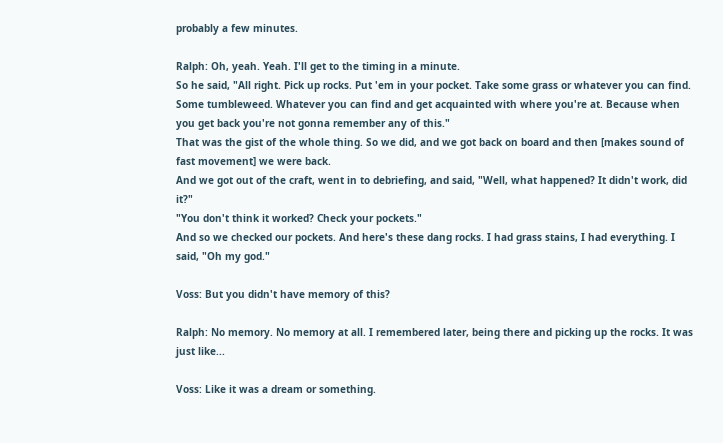probably a few minutes.

Ralph: Oh, yeah. Yeah. I'll get to the timing in a minute.
So he said, "All right. Pick up rocks. Put 'em in your pocket. Take some grass or whatever you can find. Some tumbleweed. Whatever you can find and get acquainted with where you're at. Because when you get back you're not gonna remember any of this."
That was the gist of the whole thing. So we did, and we got back on board and then [makes sound of fast movement] we were back.
And we got out of the craft, went in to debriefing, and said, "Well, what happened? It didn't work, did it?"
"You don't think it worked? Check your pockets."
And so we checked our pockets. And here's these dang rocks. I had grass stains, I had everything. I said, "Oh my god."

Voss: But you didn't have memory of this?

Ralph: No memory. No memory at all. I remembered later, being there and picking up the rocks. It was just like...

Voss: Like it was a dream or something.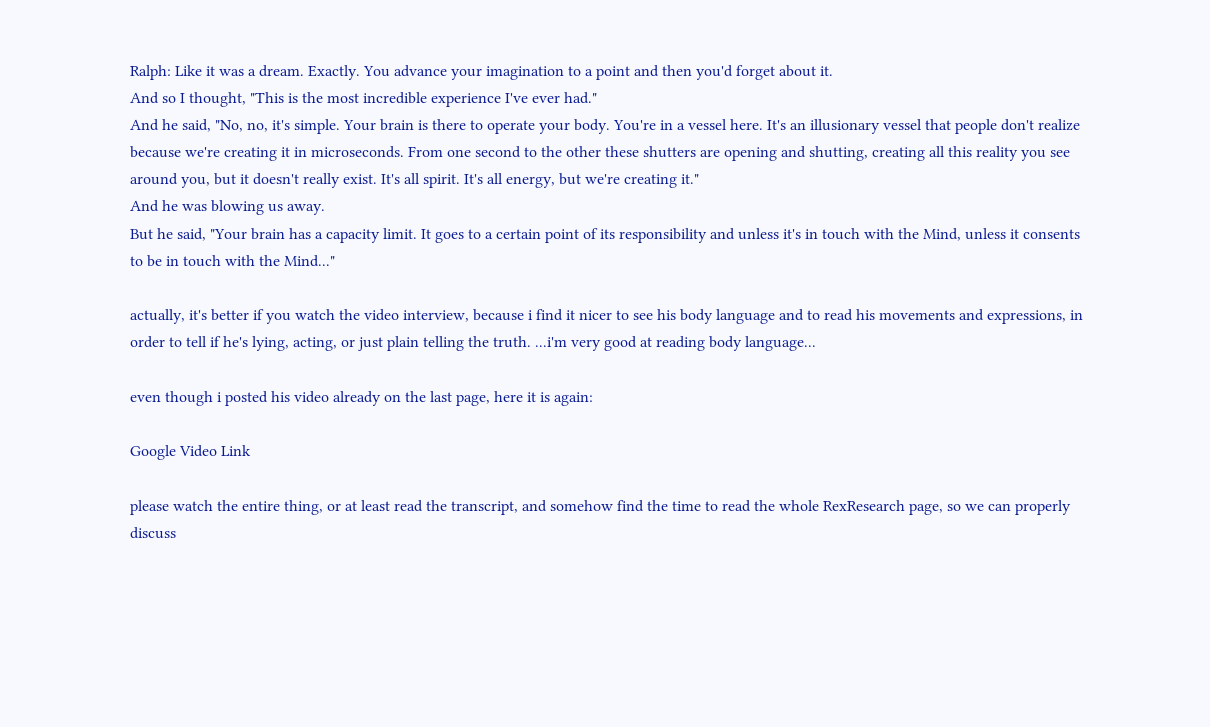Ralph: Like it was a dream. Exactly. You advance your imagination to a point and then you'd forget about it.
And so I thought, "This is the most incredible experience I've ever had."
And he said, "No, no, it's simple. Your brain is there to operate your body. You're in a vessel here. It's an illusionary vessel that people don't realize because we're creating it in microseconds. From one second to the other these shutters are opening and shutting, creating all this reality you see around you, but it doesn't really exist. It's all spirit. It's all energy, but we're creating it."
And he was blowing us away.
But he said, "Your brain has a capacity limit. It goes to a certain point of its responsibility and unless it's in touch with the Mind, unless it consents to be in touch with the Mind..."

actually, it's better if you watch the video interview, because i find it nicer to see his body language and to read his movements and expressions, in order to tell if he's lying, acting, or just plain telling the truth. ...i'm very good at reading body language...

even though i posted his video already on the last page, here it is again:

Google Video Link

please watch the entire thing, or at least read the transcript, and somehow find the time to read the whole RexResearch page, so we can properly discuss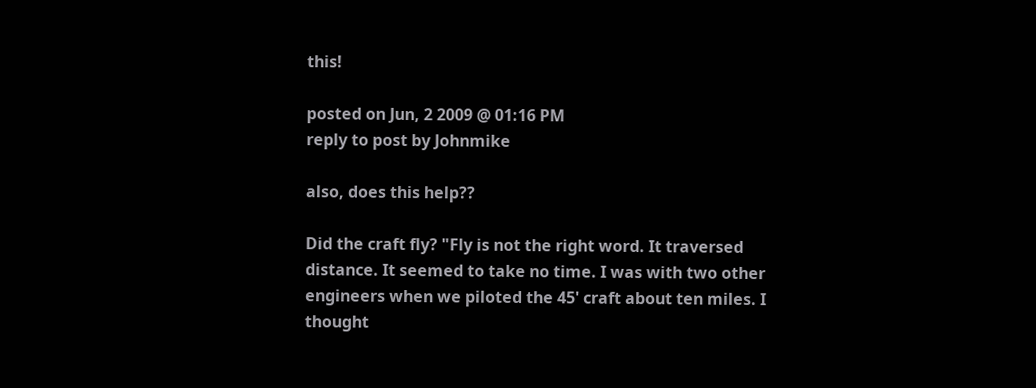this!

posted on Jun, 2 2009 @ 01:16 PM
reply to post by Johnmike

also, does this help??

Did the craft fly? "Fly is not the right word. It traversed distance. It seemed to take no time. I was with two other engineers when we piloted the 45' craft about ten miles. I thought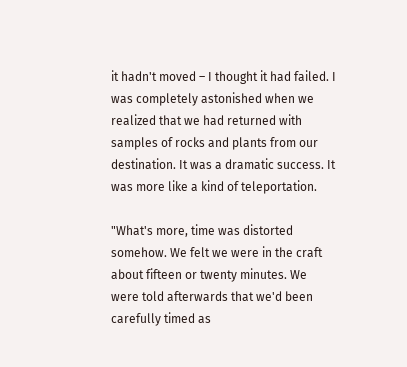it hadn't moved – I thought it had failed. I was completely astonished when we realized that we had returned with samples of rocks and plants from our destination. It was a dramatic success. It was more like a kind of teleportation.

"What's more, time was distorted somehow. We felt we were in the craft about fifteen or twenty minutes. We were told afterwards that we'd been carefully timed as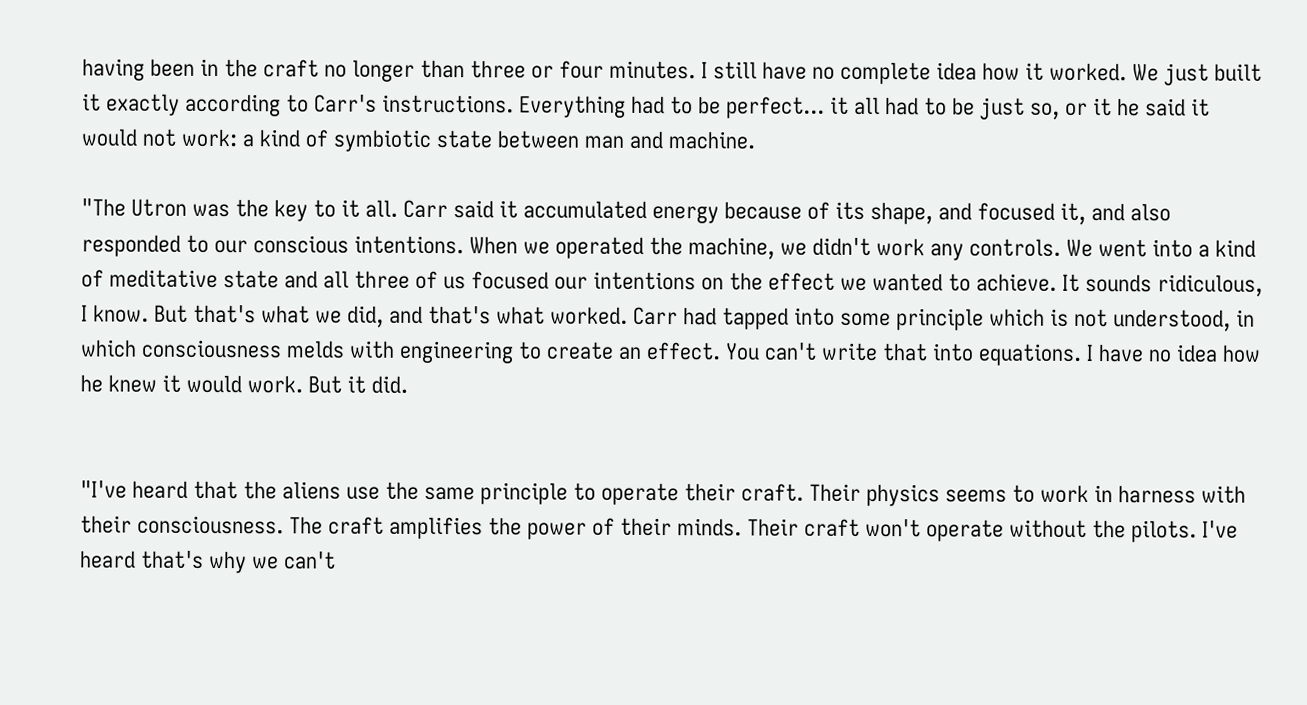having been in the craft no longer than three or four minutes. I still have no complete idea how it worked. We just built it exactly according to Carr's instructions. Everything had to be perfect... it all had to be just so, or it he said it would not work: a kind of symbiotic state between man and machine.

"The Utron was the key to it all. Carr said it accumulated energy because of its shape, and focused it, and also responded to our conscious intentions. When we operated the machine, we didn't work any controls. We went into a kind of meditative state and all three of us focused our intentions on the effect we wanted to achieve. It sounds ridiculous, I know. But that's what we did, and that's what worked. Carr had tapped into some principle which is not understood, in which consciousness melds with engineering to create an effect. You can't write that into equations. I have no idea how he knew it would work. But it did.


"I've heard that the aliens use the same principle to operate their craft. Their physics seems to work in harness with their consciousness. The craft amplifies the power of their minds. Their craft won't operate without the pilots. I've heard that's why we can't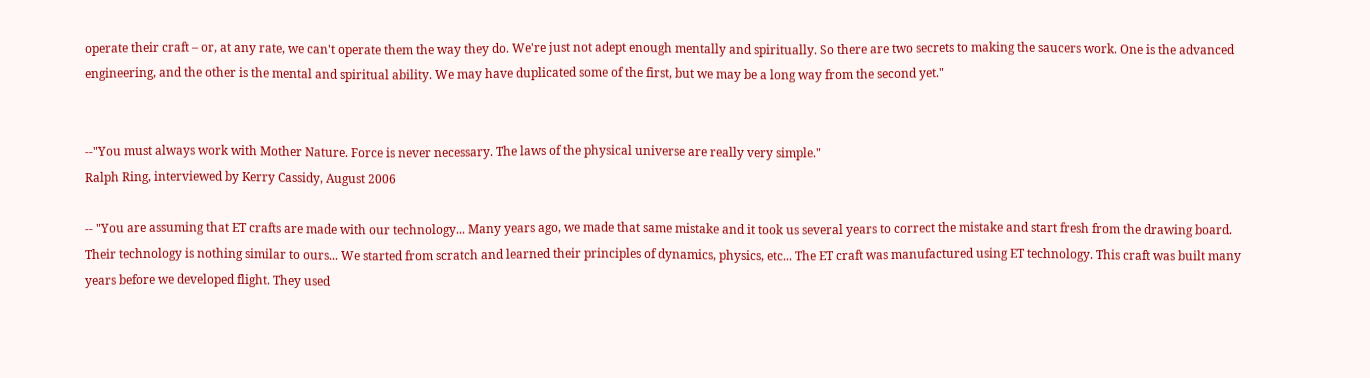operate their craft – or, at any rate, we can't operate them the way they do. We're just not adept enough mentally and spiritually. So there are two secrets to making the saucers work. One is the advanced engineering, and the other is the mental and spiritual ability. We may have duplicated some of the first, but we may be a long way from the second yet."


--"You must always work with Mother Nature. Force is never necessary. The laws of the physical universe are really very simple."
Ralph Ring, interviewed by Kerry Cassidy, August 2006

-- "You are assuming that ET crafts are made with our technology... Many years ago, we made that same mistake and it took us several years to correct the mistake and start fresh from the drawing board. Their technology is nothing similar to ours... We started from scratch and learned their principles of dynamics, physics, etc... The ET craft was manufactured using ET technology. This craft was built many years before we developed flight. They used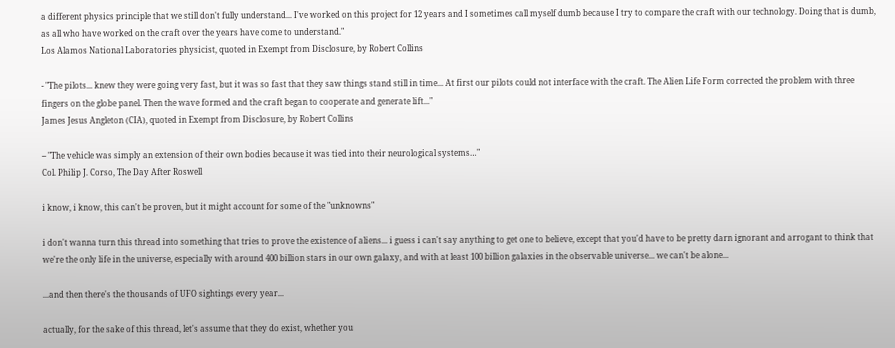a different physics principle that we still don't fully understand... I've worked on this project for 12 years and I sometimes call myself dumb because I try to compare the craft with our technology. Doing that is dumb, as all who have worked on the craft over the years have come to understand."
Los Alamos National Laboratories physicist, quoted in Exempt from Disclosure, by Robert Collins

- "The pilots... knew they were going very fast, but it was so fast that they saw things stand still in time... At first our pilots could not interface with the craft. The Alien Life Form corrected the problem with three fingers on the globe panel. Then the wave formed and the craft began to cooperate and generate lift..."
James Jesus Angleton (CIA), quoted in Exempt from Disclosure, by Robert Collins

-- "The vehicle was simply an extension of their own bodies because it was tied into their neurological systems…"
Col. Philip J. Corso, The Day After Roswell

i know, i know, this can't be proven, but it might account for some of the "unknowns"

i don't wanna turn this thread into something that tries to prove the existence of aliens... i guess i can't say anything to get one to believe, except that you'd have to be pretty darn ignorant and arrogant to think that we're the only life in the universe, especially with around 400 billion stars in our own galaxy, and with at least 100 billion galaxies in the observable universe... we can't be alone...

...and then there's the thousands of UFO sightings every year...

actually, for the sake of this thread, let's assume that they do exist, whether you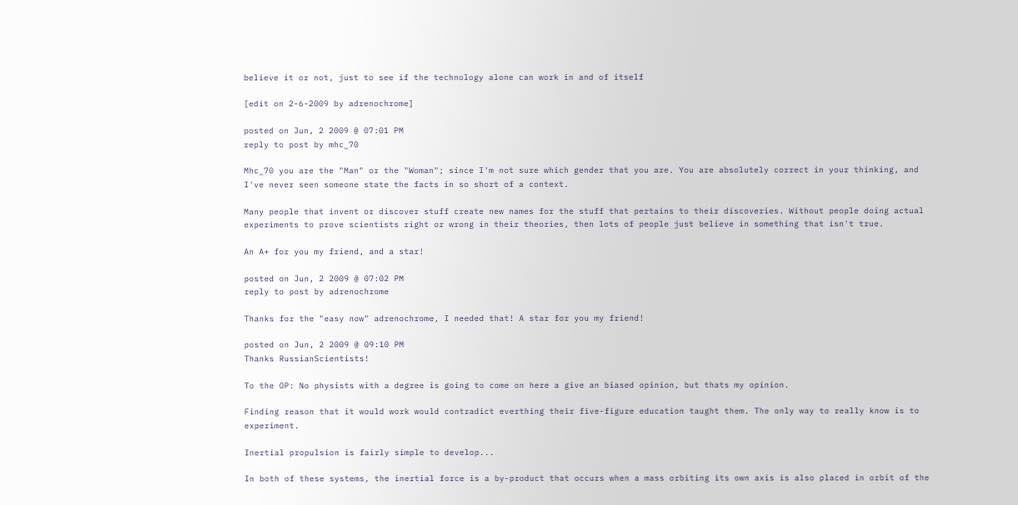believe it or not, just to see if the technology alone can work in and of itself

[edit on 2-6-2009 by adrenochrome]

posted on Jun, 2 2009 @ 07:01 PM
reply to post by mhc_70

Mhc_70 you are the "Man" or the "Woman"; since I'm not sure which gender that you are. You are absolutely correct in your thinking, and I've never seen someone state the facts in so short of a context.

Many people that invent or discover stuff create new names for the stuff that pertains to their discoveries. Without people doing actual experiments to prove scientists right or wrong in their theories, then lots of people just believe in something that isn't true.

An A+ for you my friend, and a star!

posted on Jun, 2 2009 @ 07:02 PM
reply to post by adrenochrome

Thanks for the "easy now" adrenochrome, I needed that! A star for you my friend!

posted on Jun, 2 2009 @ 09:10 PM
Thanks RussianScientists!

To the OP: No physists with a degree is going to come on here a give an biased opinion, but thats my opinion.

Finding reason that it would work would contradict everthing their five-figure education taught them. The only way to really know is to experiment.

Inertial propulsion is fairly simple to develop...

In both of these systems, the inertial force is a by-product that occurs when a mass orbiting its own axis is also placed in orbit of the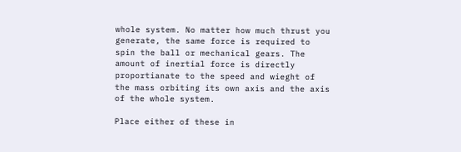whole system. No matter how much thrust you generate, the same force is required to spin the ball or mechanical gears. The amount of inertial force is directly proportianate to the speed and wieght of the mass orbiting its own axis and the axis of the whole system.

Place either of these in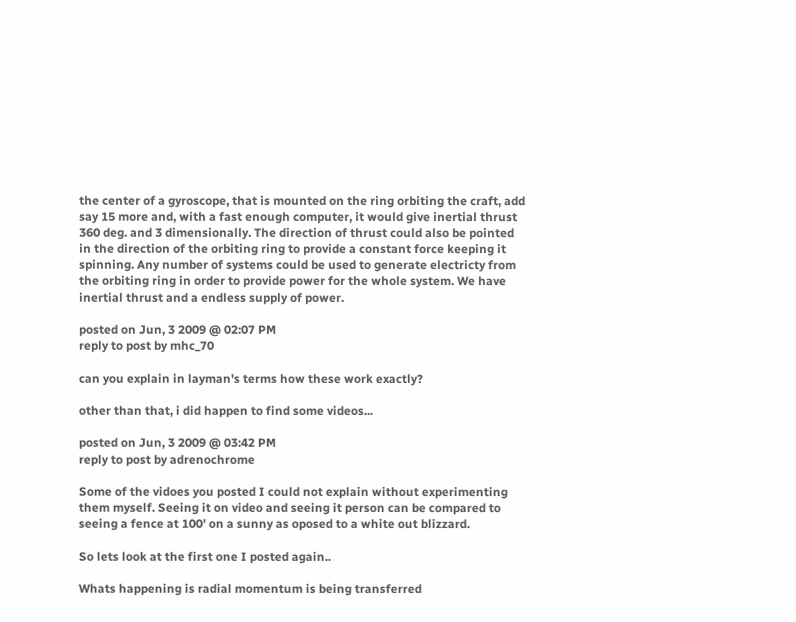the center of a gyroscope, that is mounted on the ring orbiting the craft, add say 15 more and, with a fast enough computer, it would give inertial thrust 360 deg. and 3 dimensionally. The direction of thrust could also be pointed in the direction of the orbiting ring to provide a constant force keeping it spinning. Any number of systems could be used to generate electricty from the orbiting ring in order to provide power for the whole system. We have inertial thrust and a endless supply of power.

posted on Jun, 3 2009 @ 02:07 PM
reply to post by mhc_70

can you explain in layman's terms how these work exactly?

other than that, i did happen to find some videos...

posted on Jun, 3 2009 @ 03:42 PM
reply to post by adrenochrome

Some of the vidoes you posted I could not explain without experimenting them myself. Seeing it on video and seeing it person can be compared to seeing a fence at 100' on a sunny as oposed to a white out blizzard.

So lets look at the first one I posted again..

Whats happening is radial momentum is being transferred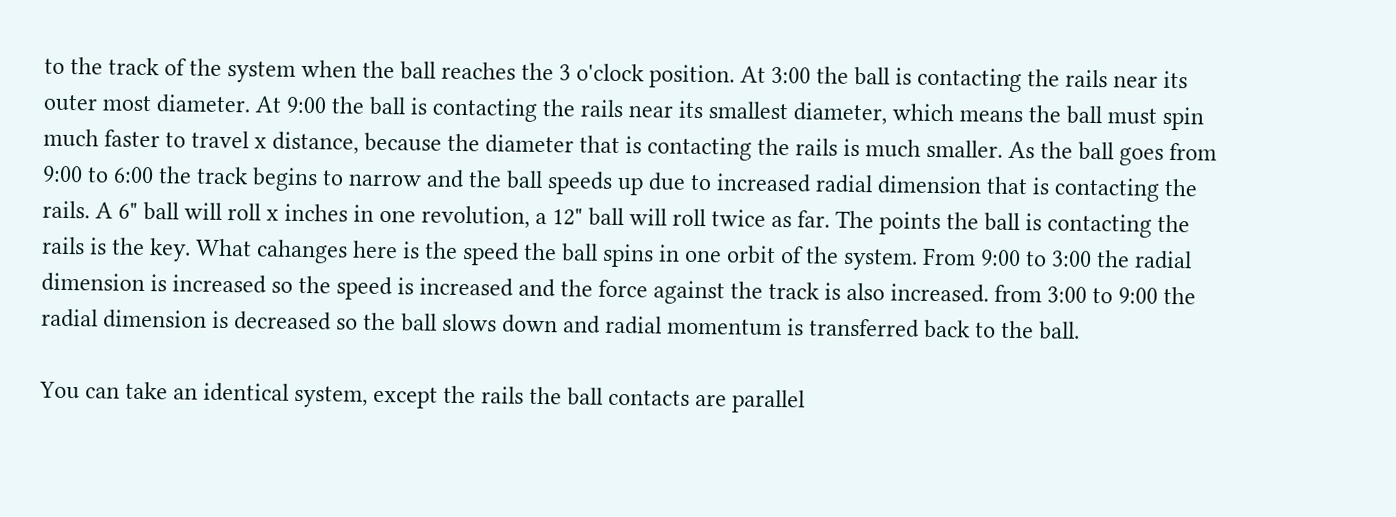to the track of the system when the ball reaches the 3 o'clock position. At 3:00 the ball is contacting the rails near its outer most diameter. At 9:00 the ball is contacting the rails near its smallest diameter, which means the ball must spin much faster to travel x distance, because the diameter that is contacting the rails is much smaller. As the ball goes from 9:00 to 6:00 the track begins to narrow and the ball speeds up due to increased radial dimension that is contacting the rails. A 6" ball will roll x inches in one revolution, a 12" ball will roll twice as far. The points the ball is contacting the rails is the key. What cahanges here is the speed the ball spins in one orbit of the system. From 9:00 to 3:00 the radial dimension is increased so the speed is increased and the force against the track is also increased. from 3:00 to 9:00 the radial dimension is decreased so the ball slows down and radial momentum is transferred back to the ball.

You can take an identical system, except the rails the ball contacts are parallel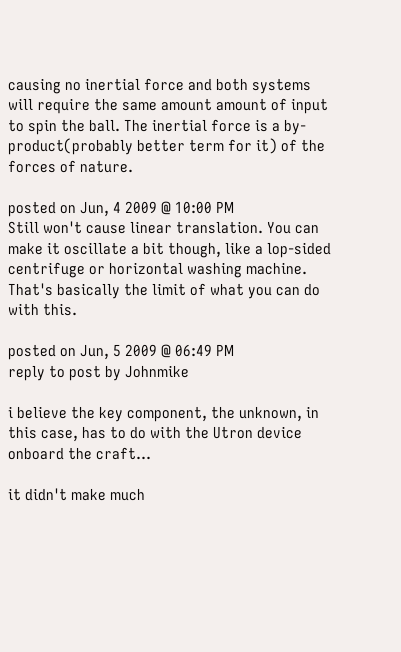causing no inertial force and both systems will require the same amount amount of input to spin the ball. The inertial force is a by-product(probably better term for it) of the forces of nature.

posted on Jun, 4 2009 @ 10:00 PM
Still won't cause linear translation. You can make it oscillate a bit though, like a lop-sided centrifuge or horizontal washing machine. That's basically the limit of what you can do with this.

posted on Jun, 5 2009 @ 06:49 PM
reply to post by Johnmike

i believe the key component, the unknown, in this case, has to do with the Utron device onboard the craft...

it didn't make much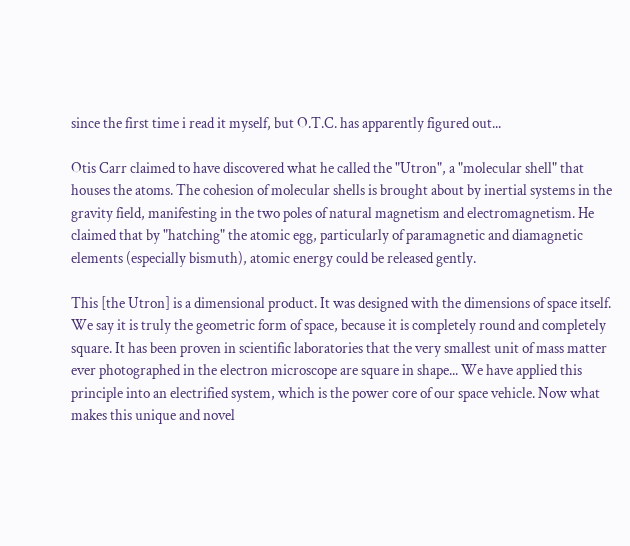since the first time i read it myself, but O.T.C. has apparently figured out...

Otis Carr claimed to have discovered what he called the "Utron", a "molecular shell" that houses the atoms. The cohesion of molecular shells is brought about by inertial systems in the gravity field, manifesting in the two poles of natural magnetism and electromagnetism. He claimed that by "hatching" the atomic egg, particularly of paramagnetic and diamagnetic elements (especially bismuth), atomic energy could be released gently.

This [the Utron] is a dimensional product. It was designed with the dimensions of space itself. We say it is truly the geometric form of space, because it is completely round and completely square. It has been proven in scientific laboratories that the very smallest unit of mass matter ever photographed in the electron microscope are square in shape... We have applied this principle into an electrified system, which is the power core of our space vehicle. Now what makes this unique and novel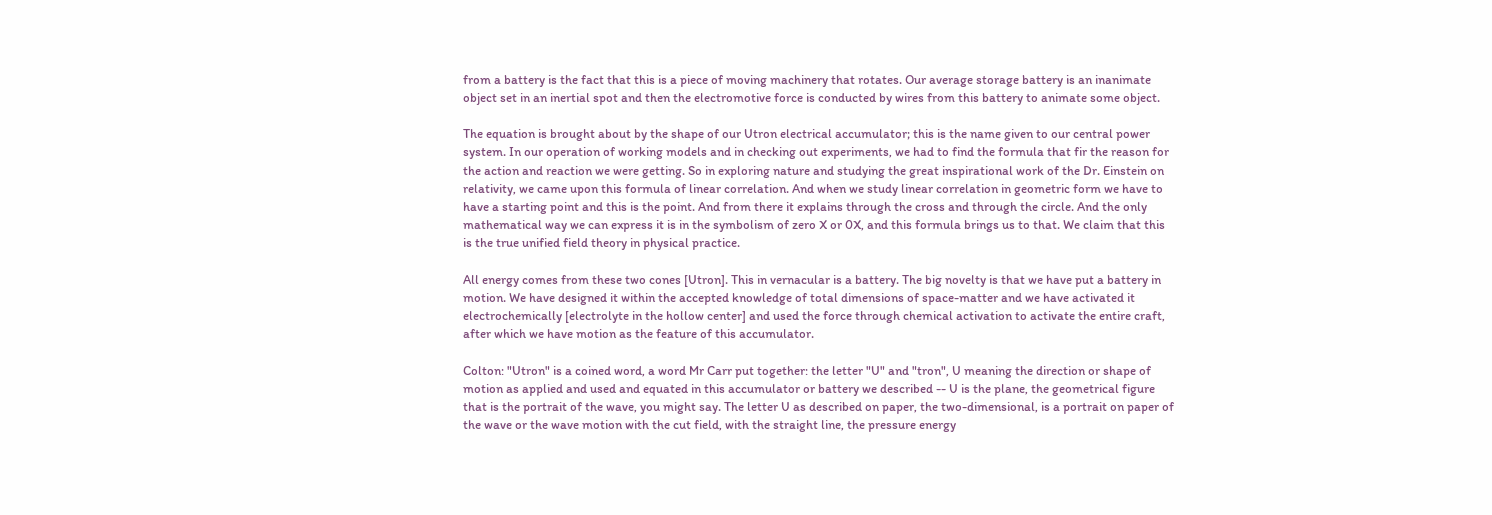from a battery is the fact that this is a piece of moving machinery that rotates. Our average storage battery is an inanimate object set in an inertial spot and then the electromotive force is conducted by wires from this battery to animate some object.

The equation is brought about by the shape of our Utron electrical accumulator; this is the name given to our central power system. In our operation of working models and in checking out experiments, we had to find the formula that fir the reason for the action and reaction we were getting. So in exploring nature and studying the great inspirational work of the Dr. Einstein on relativity, we came upon this formula of linear correlation. And when we study linear correlation in geometric form we have to have a starting point and this is the point. And from there it explains through the cross and through the circle. And the only mathematical way we can express it is in the symbolism of zero X or 0X, and this formula brings us to that. We claim that this is the true unified field theory in physical practice.

All energy comes from these two cones [Utron]. This in vernacular is a battery. The big novelty is that we have put a battery in motion. We have designed it within the accepted knowledge of total dimensions of space-matter and we have activated it electrochemically [electrolyte in the hollow center] and used the force through chemical activation to activate the entire craft, after which we have motion as the feature of this accumulator.

Colton: "Utron" is a coined word, a word Mr Carr put together: the letter "U" and "tron", U meaning the direction or shape of motion as applied and used and equated in this accumulator or battery we described -- U is the plane, the geometrical figure that is the portrait of the wave, you might say. The letter U as described on paper, the two-dimensional, is a portrait on paper of the wave or the wave motion with the cut field, with the straight line, the pressure energy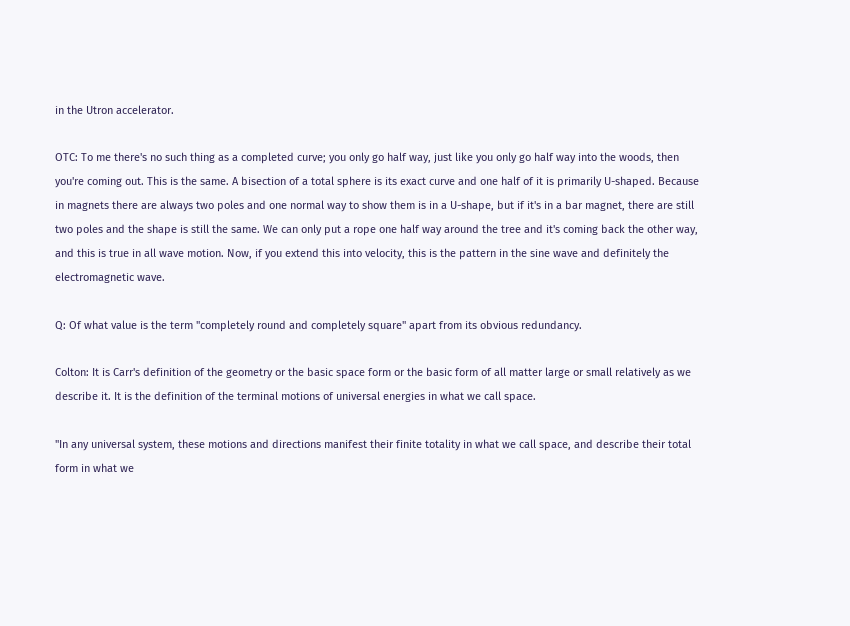in the Utron accelerator.

OTC: To me there's no such thing as a completed curve; you only go half way, just like you only go half way into the woods, then you're coming out. This is the same. A bisection of a total sphere is its exact curve and one half of it is primarily U-shaped. Because in magnets there are always two poles and one normal way to show them is in a U-shape, but if it's in a bar magnet, there are still two poles and the shape is still the same. We can only put a rope one half way around the tree and it's coming back the other way, and this is true in all wave motion. Now, if you extend this into velocity, this is the pattern in the sine wave and definitely the electromagnetic wave.

Q: Of what value is the term "completely round and completely square" apart from its obvious redundancy.

Colton: It is Carr's definition of the geometry or the basic space form or the basic form of all matter large or small relatively as we describe it. It is the definition of the terminal motions of universal energies in what we call space.

"In any universal system, these motions and directions manifest their finite totality in what we call space, and describe their total form in what we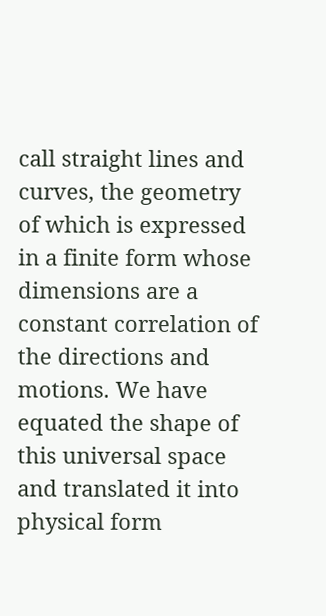call straight lines and curves, the geometry of which is expressed in a finite form whose dimensions are a constant correlation of the directions and motions. We have equated the shape of this universal space and translated it into physical form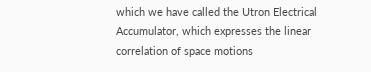which we have called the Utron Electrical Accumulator, which expresses the linear correlation of space motions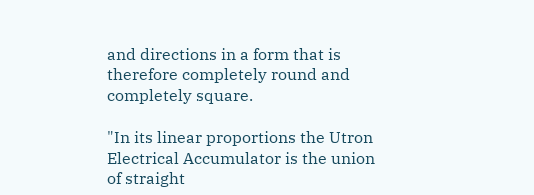and directions in a form that is therefore completely round and completely square.

"In its linear proportions the Utron Electrical Accumulator is the union of straight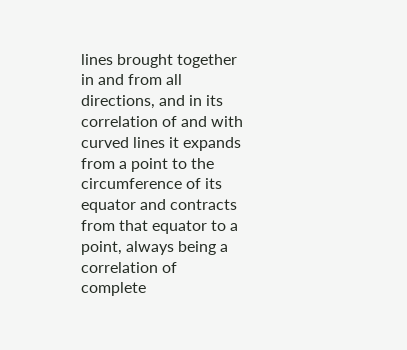lines brought together in and from all directions, and in its correlation of and with curved lines it expands from a point to the circumference of its equator and contracts from that equator to a point, always being a correlation of complete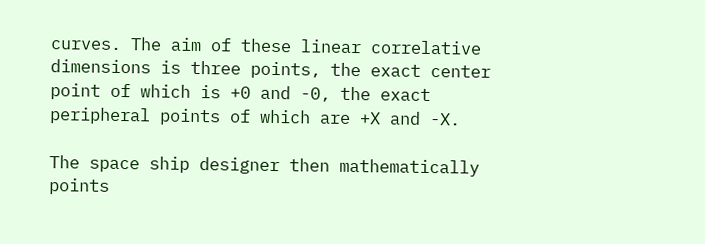curves. The aim of these linear correlative dimensions is three points, the exact center point of which is +0 and -0, the exact peripheral points of which are +X and -X.

The space ship designer then mathematically points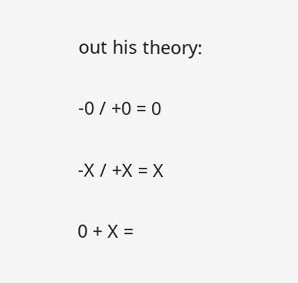out his theory:

-0 / +0 = 0

-X / +X = X

0 + X =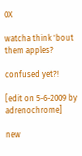0X

watcha think 'bout them apples?

confused yet?!

[edit on 5-6-2009 by adrenochrome]

new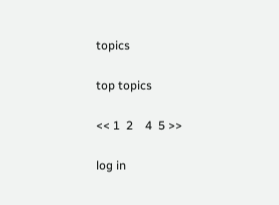topics

top topics

<< 1  2    4  5 >>

log in